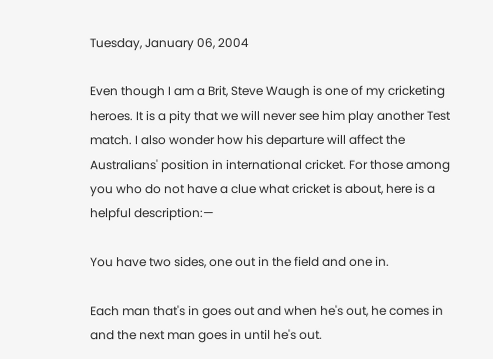Tuesday, January 06, 2004

Even though I am a Brit, Steve Waugh is one of my cricketing heroes. It is a pity that we will never see him play another Test match. I also wonder how his departure will affect the Australians' position in international cricket. For those among you who do not have a clue what cricket is about, here is a helpful description:—

You have two sides, one out in the field and one in.

Each man that's in goes out and when he's out, he comes in and the next man goes in until he's out.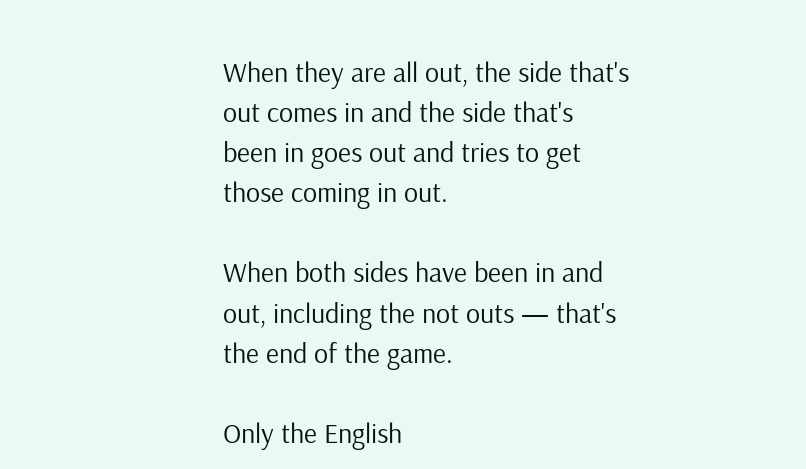When they are all out, the side that's out comes in and the side that's been in goes out and tries to get those coming in out.

When both sides have been in and out, including the not outs — that's the end of the game.

Only the English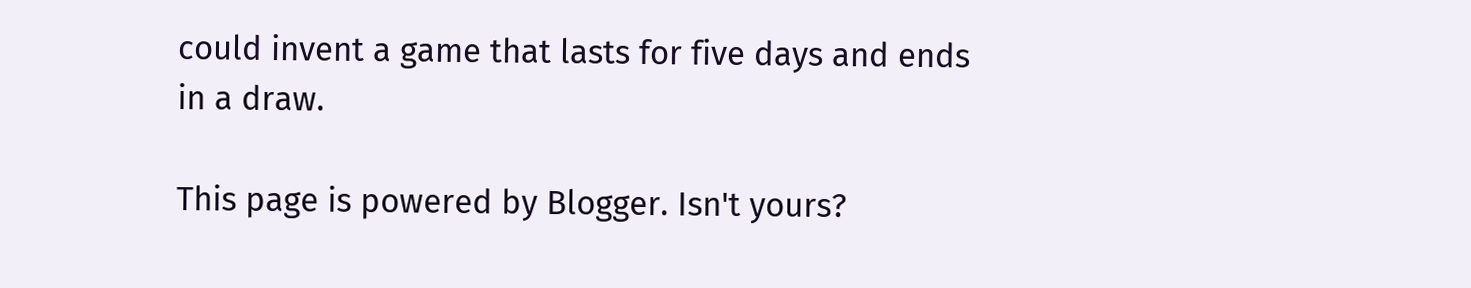could invent a game that lasts for five days and ends in a draw.

This page is powered by Blogger. Isn't yours?